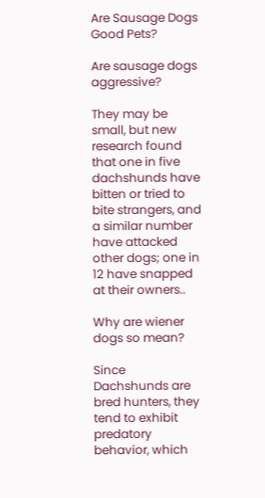Are Sausage Dogs Good Pets?

Are sausage dogs aggressive?

They may be small, but new research found that one in five dachshunds have bitten or tried to bite strangers, and a similar number have attacked other dogs; one in 12 have snapped at their owners..

Why are wiener dogs so mean?

Since Dachshunds are bred hunters, they tend to exhibit predatory behavior, which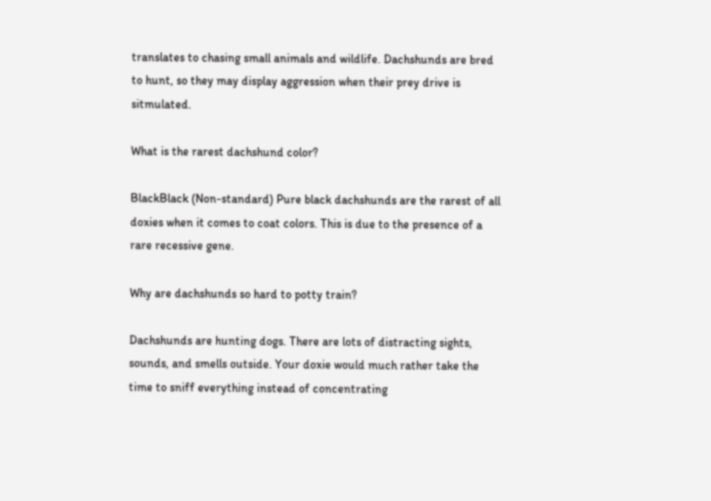translates to chasing small animals and wildlife. Dachshunds are bred to hunt, so they may display aggression when their prey drive is sitmulated.

What is the rarest dachshund color?

BlackBlack (Non-standard) Pure black dachshunds are the rarest of all doxies when it comes to coat colors. This is due to the presence of a rare recessive gene.

Why are dachshunds so hard to potty train?

Dachshunds are hunting dogs. There are lots of distracting sights, sounds, and smells outside. Your doxie would much rather take the time to sniff everything instead of concentrating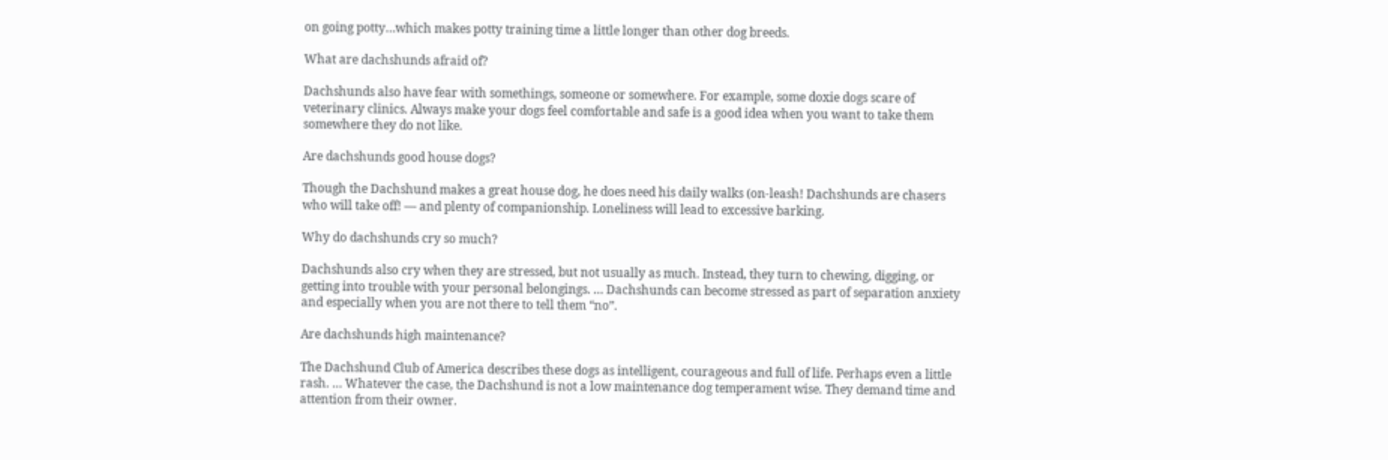on going potty…which makes potty training time a little longer than other dog breeds.

What are dachshunds afraid of?

Dachshunds also have fear with somethings, someone or somewhere. For example, some doxie dogs scare of veterinary clinics. Always make your dogs feel comfortable and safe is a good idea when you want to take them somewhere they do not like.

Are dachshunds good house dogs?

Though the Dachshund makes a great house dog, he does need his daily walks (on-leash! Dachshunds are chasers who will take off! — and plenty of companionship. Loneliness will lead to excessive barking.

Why do dachshunds cry so much?

Dachshunds also cry when they are stressed, but not usually as much. Instead, they turn to chewing, digging, or getting into trouble with your personal belongings. … Dachshunds can become stressed as part of separation anxiety and especially when you are not there to tell them “no”.

Are dachshunds high maintenance?

The Dachshund Club of America describes these dogs as intelligent, courageous and full of life. Perhaps even a little rash. … Whatever the case, the Dachshund is not a low maintenance dog temperament wise. They demand time and attention from their owner.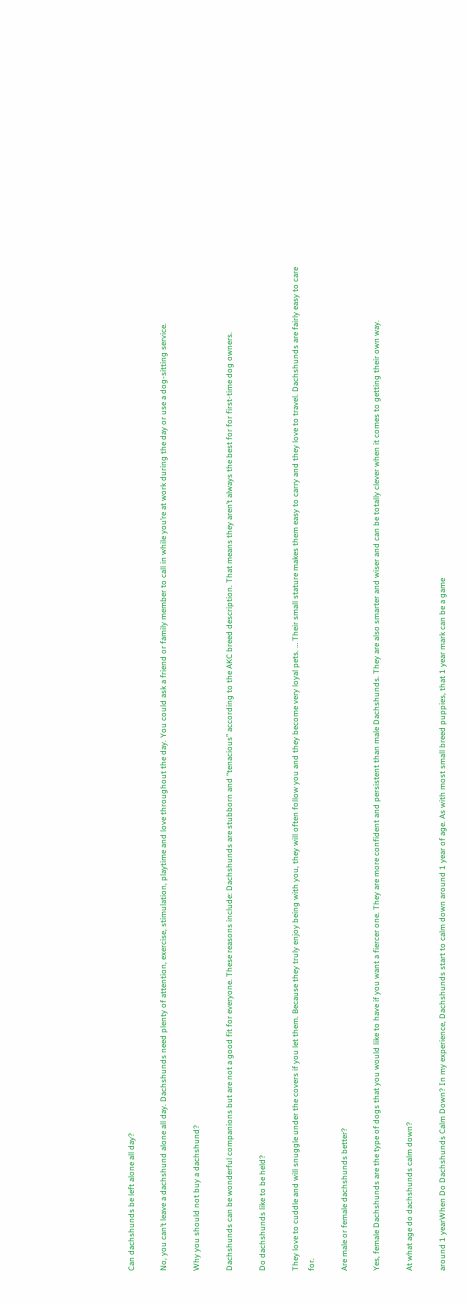Can dachshunds be left alone all day?

No, you can’t leave a dachshund alone all day. Dachshunds need plenty of attention, exercise, stimulation, playtime and love throughout the day. You could ask a friend or family member to call in while you’re at work during the day or use a dog-sitting service.

Why you should not buy a dachshund?

Dachshunds can be wonderful companions but are not a good fit for everyone. These reasons include: Dachshunds are stubborn and “tenacious” according to the AKC breed description. That means they aren’t always the best for for first-time dog owners.

Do dachshunds like to be held?

They love to cuddle and will snuggle under the covers if you let them. Because they truly enjoy being with you, they will often follow you and they become very loyal pets. … Their small stature makes them easy to carry and they love to travel. Dachshunds are fairly easy to care for.

Are male or female dachshunds better?

Yes, female Dachshunds are the type of dogs that you would like to have if you want a fiercer one. They are more confident and persistent than male Dachshunds. They are also smarter and wiser and can be totally clever when it comes to getting their own way.

At what age do dachshunds calm down?

around 1 yearWhen Do Dachshunds Calm Down? In my experience, Dachshunds start to calm down around 1 year of age. As with most small breed puppies, that 1 year mark can be a game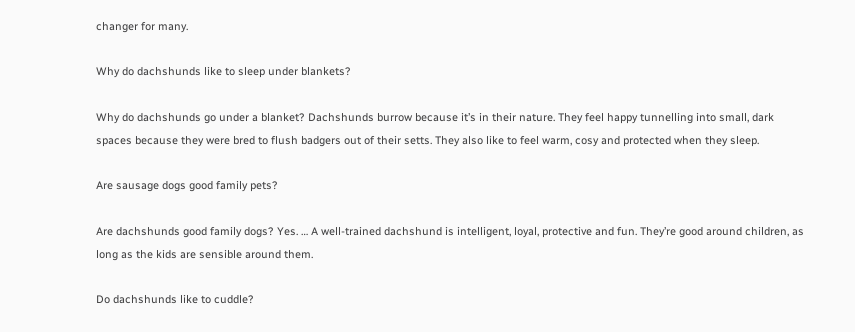changer for many.

Why do dachshunds like to sleep under blankets?

Why do dachshunds go under a blanket? Dachshunds burrow because it’s in their nature. They feel happy tunnelling into small, dark spaces because they were bred to flush badgers out of their setts. They also like to feel warm, cosy and protected when they sleep.

Are sausage dogs good family pets?

Are dachshunds good family dogs? Yes. … A well-trained dachshund is intelligent, loyal, protective and fun. They’re good around children, as long as the kids are sensible around them.

Do dachshunds like to cuddle?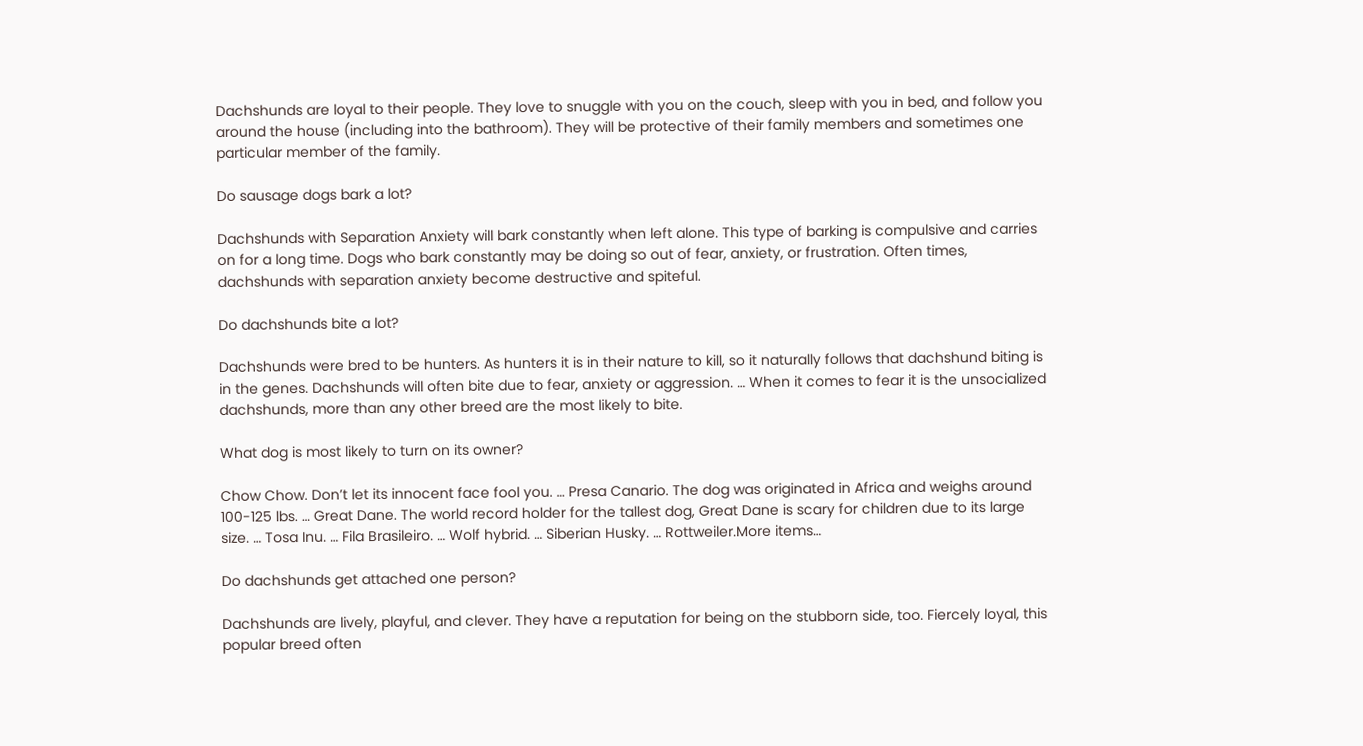Dachshunds are loyal to their people. They love to snuggle with you on the couch, sleep with you in bed, and follow you around the house (including into the bathroom). They will be protective of their family members and sometimes one particular member of the family.

Do sausage dogs bark a lot?

Dachshunds with Separation Anxiety will bark constantly when left alone. This type of barking is compulsive and carries on for a long time. Dogs who bark constantly may be doing so out of fear, anxiety, or frustration. Often times, dachshunds with separation anxiety become destructive and spiteful.

Do dachshunds bite a lot?

Dachshunds were bred to be hunters. As hunters it is in their nature to kill, so it naturally follows that dachshund biting is in the genes. Dachshunds will often bite due to fear, anxiety or aggression. … When it comes to fear it is the unsocialized dachshunds, more than any other breed are the most likely to bite.

What dog is most likely to turn on its owner?

Chow Chow. Don’t let its innocent face fool you. … Presa Canario. The dog was originated in Africa and weighs around 100-125 lbs. … Great Dane. The world record holder for the tallest dog, Great Dane is scary for children due to its large size. … Tosa Inu. … Fila Brasileiro. … Wolf hybrid. … Siberian Husky. … Rottweiler.More items…

Do dachshunds get attached one person?

Dachshunds are lively, playful, and clever. They have a reputation for being on the stubborn side, too. Fiercely loyal, this popular breed often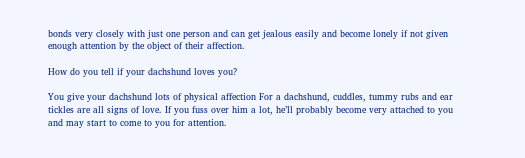bonds very closely with just one person and can get jealous easily and become lonely if not given enough attention by the object of their affection.

How do you tell if your dachshund loves you?

You give your dachshund lots of physical affection For a dachshund, cuddles, tummy rubs and ear tickles are all signs of love. If you fuss over him a lot, he’ll probably become very attached to you and may start to come to you for attention.